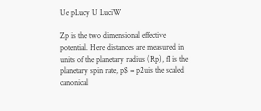Ue pLucy U LuciW

Zp is the two dimensional effective potential. Here distances are measured in units of the planetary radius (Rp), fI is the planetary spin rate, p$ = p2uis the scaled canonical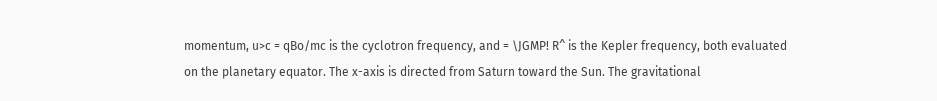momentum, u>c = qBo/mc is the cyclotron frequency, and = \JGMP! R^ is the Kepler frequency, both evaluated on the planetary equator. The x-axis is directed from Saturn toward the Sun. The gravitational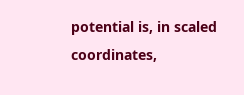potential is, in scaled coordinates,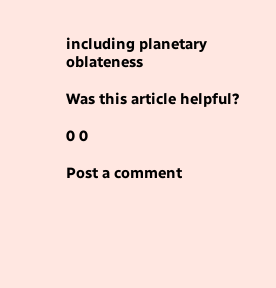including planetary oblateness

Was this article helpful?

0 0

Post a comment